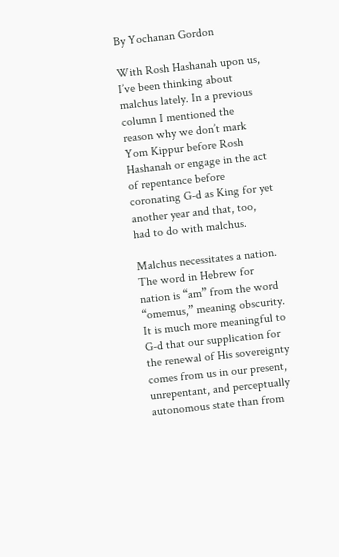By Yochanan Gordon

With Rosh Hashanah upon us, I’ve been thinking about malchus lately. In a previous column I mentioned the reason why we don’t mark Yom Kippur before Rosh Hashanah or engage in the act of repentance before coronating G-d as King for yet another year and that, too, had to do with malchus.

Malchus necessitates a nation. The word in Hebrew for nation is “am” from the word “omemus,” meaning obscurity. It is much more meaningful to G-d that our supplication for the renewal of His sovereignty comes from us in our present, unrepentant, and perceptually autonomous state than from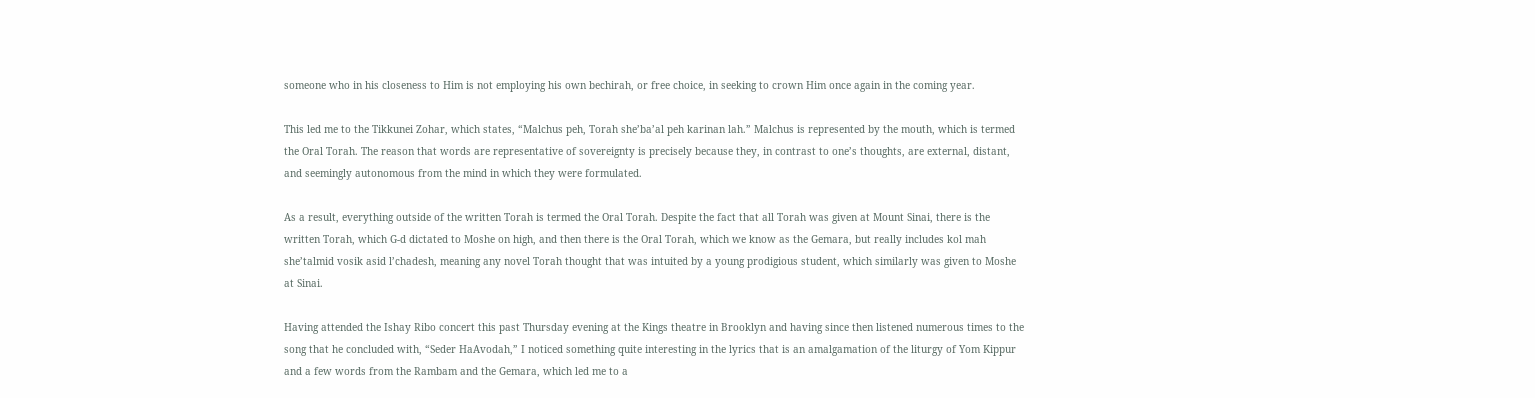someone who in his closeness to Him is not employing his own bechirah, or free choice, in seeking to crown Him once again in the coming year.

This led me to the Tikkunei Zohar, which states, “Malchus peh, Torah she’ba’al peh karinan lah.” Malchus is represented by the mouth, which is termed the Oral Torah. The reason that words are representative of sovereignty is precisely because they, in contrast to one’s thoughts, are external, distant, and seemingly autonomous from the mind in which they were formulated.

As a result, everything outside of the written Torah is termed the Oral Torah. Despite the fact that all Torah was given at Mount Sinai, there is the written Torah, which G-d dictated to Moshe on high, and then there is the Oral Torah, which we know as the Gemara, but really includes kol mah she’talmid vosik asid l’chadesh, meaning any novel Torah thought that was intuited by a young prodigious student, which similarly was given to Moshe at Sinai.

Having attended the Ishay Ribo concert this past Thursday evening at the Kings theatre in Brooklyn and having since then listened numerous times to the song that he concluded with, “Seder HaAvodah,” I noticed something quite interesting in the lyrics that is an amalgamation of the liturgy of Yom Kippur and a few words from the Rambam and the Gemara, which led me to a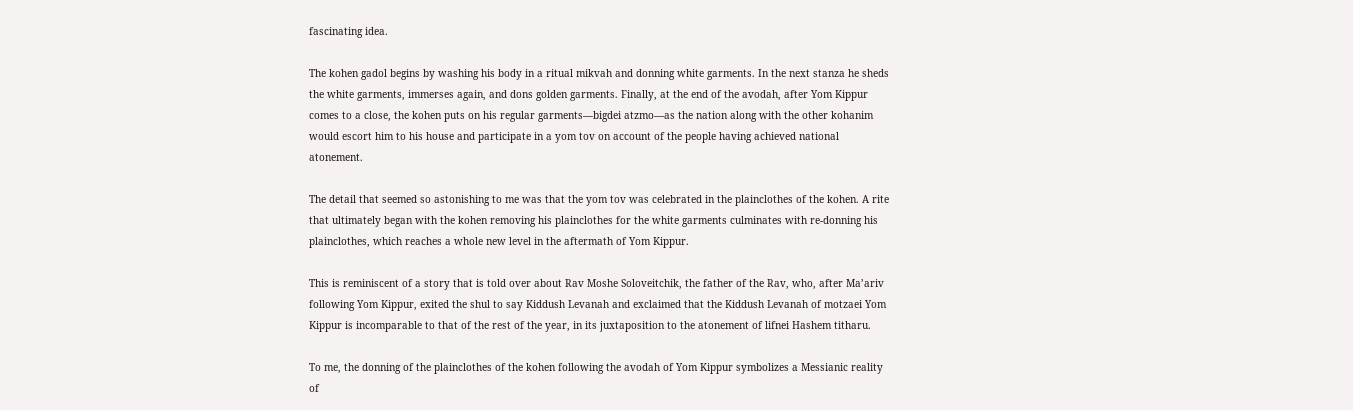fascinating idea.

The kohen gadol begins by washing his body in a ritual mikvah and donning white garments. In the next stanza he sheds the white garments, immerses again, and dons golden garments. Finally, at the end of the avodah, after Yom Kippur comes to a close, the kohen puts on his regular garments—bigdei atzmo—as the nation along with the other kohanim would escort him to his house and participate in a yom tov on account of the people having achieved national atonement.

The detail that seemed so astonishing to me was that the yom tov was celebrated in the plainclothes of the kohen. A rite that ultimately began with the kohen removing his plainclothes for the white garments culminates with re-donning his plainclothes, which reaches a whole new level in the aftermath of Yom Kippur.

This is reminiscent of a story that is told over about Rav Moshe Soloveitchik, the father of the Rav, who, after Ma’ariv following Yom Kippur, exited the shul to say Kiddush Levanah and exclaimed that the Kiddush Levanah of motzaei Yom Kippur is incomparable to that of the rest of the year, in its juxtaposition to the atonement of lifnei Hashem titharu.

To me, the donning of the plainclothes of the kohen following the avodah of Yom Kippur symbolizes a Messianic reality of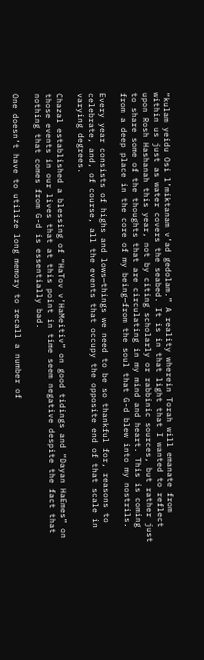“kulam yeidu Osi l’miktanam v’ad gedolam.” A reality wherein Torah will emanate from within us just as water covers the seabed. It is in that light that I wanted to reflect upon Rosh Hashanah this year, not by citing scholarly or rabbinic sources, but rather just to share some of the thoughts that are circulating in my mind and heart. This is coming from a deep place in the core of my being—from the soul that G-d blew into my nostrils.

Every year consists of highs and lows—things we need to be so thankful for, reasons to celebrate, and, of course, all the events that occupy the opposite end of that scale in varying degrees.

Chazal established a blessing of “HaTov v’HaMeitiv” on good tidings and “Dayan HaEmes” on those events in our lives that at this point in time seem negative despite the fact that nothing that comes from G-d is essentially bad.

One doesn’t have to utilize long memory to recall a number of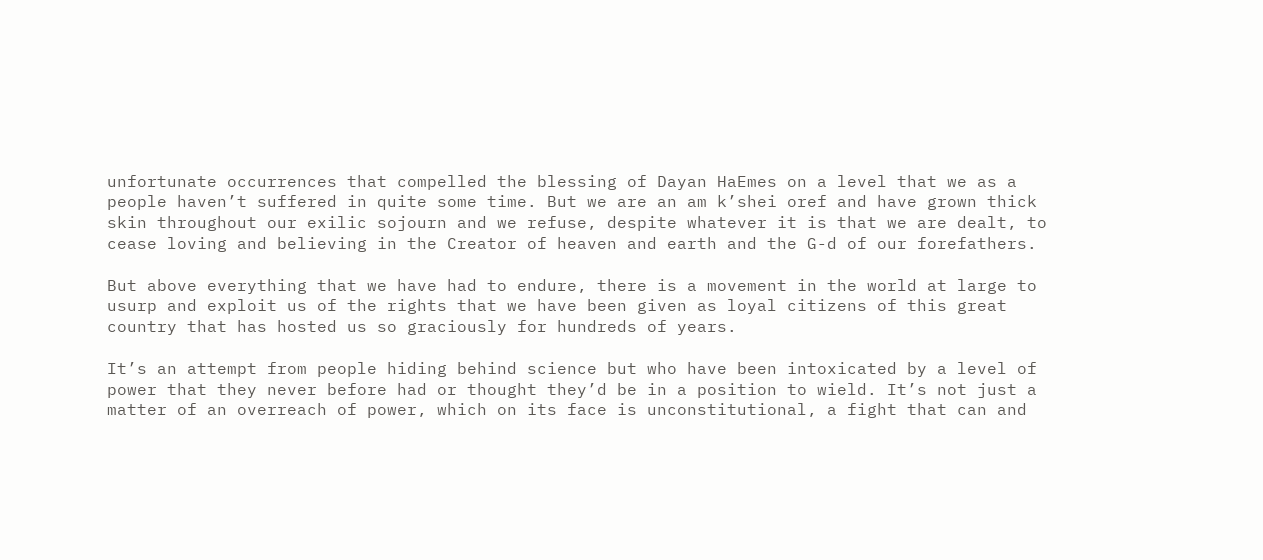unfortunate occurrences that compelled the blessing of Dayan HaEmes on a level that we as a people haven’t suffered in quite some time. But we are an am k’shei oref and have grown thick skin throughout our exilic sojourn and we refuse, despite whatever it is that we are dealt, to cease loving and believing in the Creator of heaven and earth and the G-d of our forefathers.

But above everything that we have had to endure, there is a movement in the world at large to usurp and exploit us of the rights that we have been given as loyal citizens of this great country that has hosted us so graciously for hundreds of years.

It’s an attempt from people hiding behind science but who have been intoxicated by a level of power that they never before had or thought they’d be in a position to wield. It’s not just a matter of an overreach of power, which on its face is unconstitutional, a fight that can and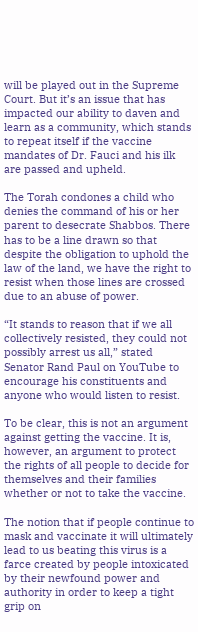will be played out in the Supreme Court. But it’s an issue that has impacted our ability to daven and learn as a community, which stands to repeat itself if the vaccine mandates of Dr. Fauci and his ilk are passed and upheld.

The Torah condones a child who denies the command of his or her parent to desecrate Shabbos. There has to be a line drawn so that despite the obligation to uphold the law of the land, we have the right to resist when those lines are crossed due to an abuse of power.

“It stands to reason that if we all collectively resisted, they could not possibly arrest us all,” stated Senator Rand Paul on YouTube to encourage his constituents and anyone who would listen to resist.

To be clear, this is not an argument against getting the vaccine. It is, however, an argument to protect the rights of all people to decide for themselves and their families whether or not to take the vaccine.

The notion that if people continue to mask and vaccinate it will ultimately lead to us beating this virus is a farce created by people intoxicated by their newfound power and authority in order to keep a tight grip on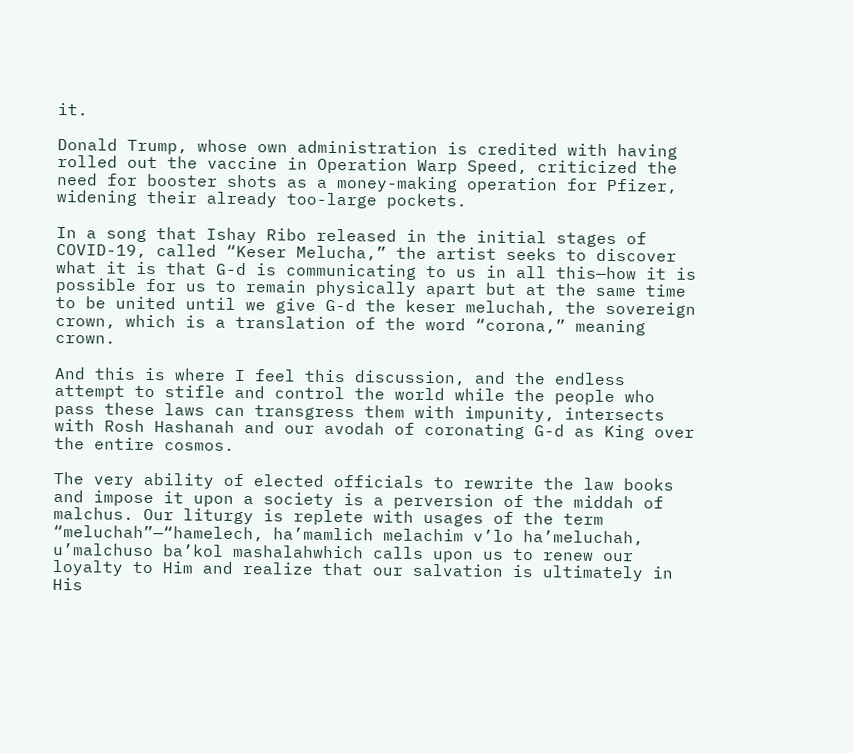it.

Donald Trump, whose own administration is credited with having rolled out the vaccine in Operation Warp Speed, criticized the need for booster shots as a money-making operation for Pfizer, widening their already too-large pockets.

In a song that Ishay Ribo released in the initial stages of COVID-19, called “Keser Melucha,” the artist seeks to discover what it is that G-d is communicating to us in all this—how it is possible for us to remain physically apart but at the same time to be united until we give G-d the keser meluchah, the sovereign crown, which is a translation of the word “corona,” meaning crown.

And this is where I feel this discussion, and the endless attempt to stifle and control the world while the people who pass these laws can transgress them with impunity, intersects with Rosh Hashanah and our avodah of coronating G-d as King over the entire cosmos.

The very ability of elected officials to rewrite the law books and impose it upon a society is a perversion of the middah of malchus. Our liturgy is replete with usages of the term “meluchah”—“hamelech, ha’mamlich melachim v’lo ha’meluchah, u’malchuso ba’kol mashalahwhich calls upon us to renew our loyalty to Him and realize that our salvation is ultimately in His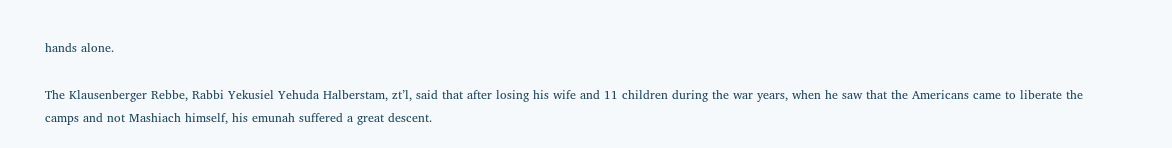hands alone.

The Klausenberger Rebbe, Rabbi Yekusiel Yehuda Halberstam, zt’l, said that after losing his wife and 11 children during the war years, when he saw that the Americans came to liberate the camps and not Mashiach himself, his emunah suffered a great descent.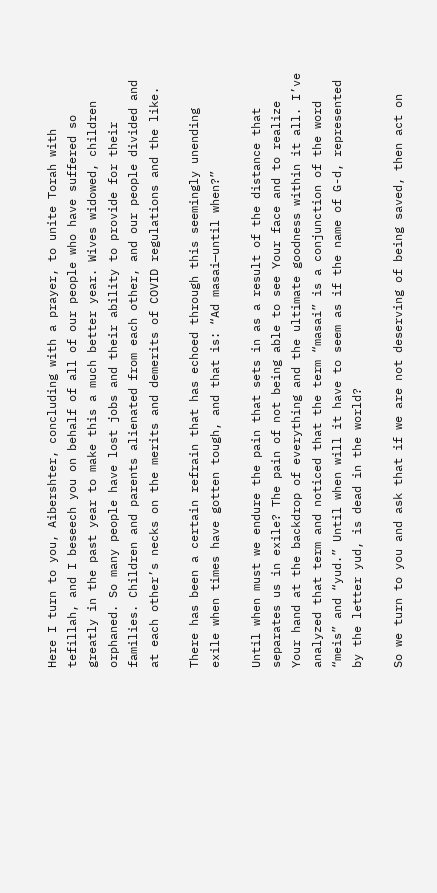Here I turn to you, Aibershter, concluding with a prayer, to unite Torah with tefillah, and I beseech you on behalf of all of our people who have suffered so greatly in the past year to make this a much better year. Wives widowed, children orphaned. So many people have lost jobs and their ability to provide for their families. Children and parents alienated from each other, and our people divided and at each other’s necks on the merits and demerits of COVID regulations and the like.

There has been a certain refrain that has echoed through this seemingly unending exile when times have gotten tough, and that is: “Ad masai—until when?”

Until when must we endure the pain that sets in as a result of the distance that separates us in exile? The pain of not being able to see Your face and to realize Your hand at the backdrop of everything and the ultimate goodness within it all. I’ve analyzed that term and noticed that the term “masai” is a conjunction of the word “meis” and “yud.” Until when will it have to seem as if the name of G-d, represented by the letter yud, is dead in the world?

So we turn to you and ask that if we are not deserving of being saved, then act on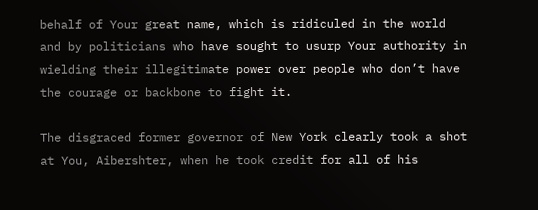behalf of Your great name, which is ridiculed in the world and by politicians who have sought to usurp Your authority in wielding their illegitimate power over people who don’t have the courage or backbone to fight it.

The disgraced former governor of New York clearly took a shot at You, Aibershter, when he took credit for all of his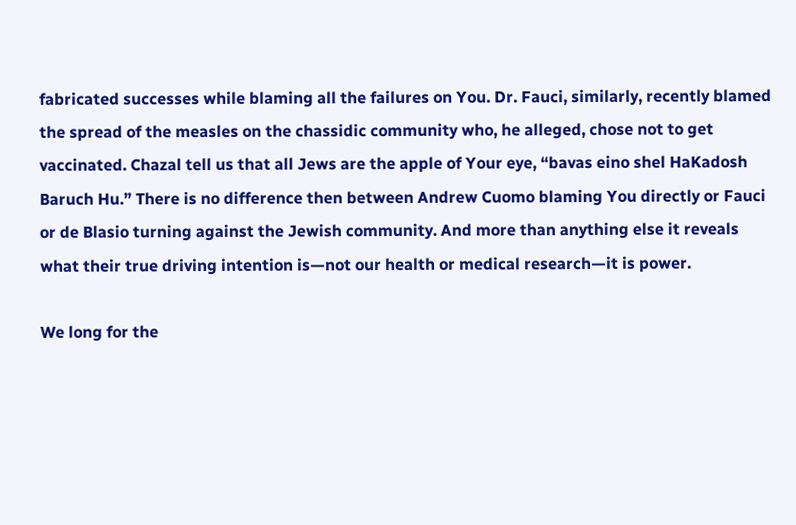fabricated successes while blaming all the failures on You. Dr. Fauci, similarly, recently blamed the spread of the measles on the chassidic community who, he alleged, chose not to get vaccinated. Chazal tell us that all Jews are the apple of Your eye, “bavas eino shel HaKadosh Baruch Hu.” There is no difference then between Andrew Cuomo blaming You directly or Fauci or de Blasio turning against the Jewish community. And more than anything else it reveals what their true driving intention is—not our health or medical research—it is power.

We long for the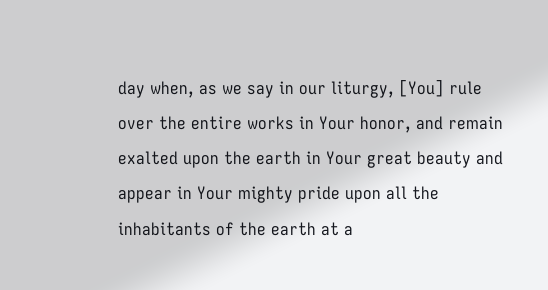day when, as we say in our liturgy, [You] rule over the entire works in Your honor, and remain exalted upon the earth in Your great beauty and appear in Your mighty pride upon all the inhabitants of the earth at a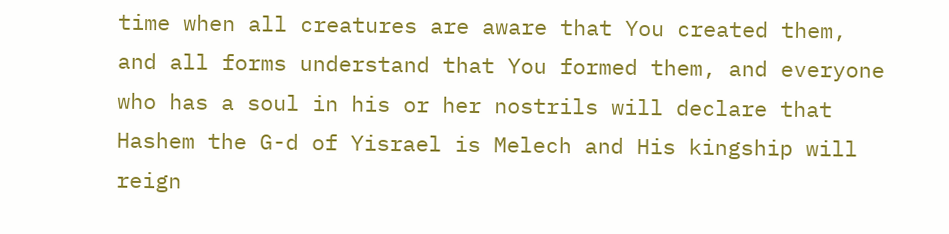time when all creatures are aware that You created them, and all forms understand that You formed them, and everyone who has a soul in his or her nostrils will declare that Hashem the G-d of Yisrael is Melech and His kingship will reign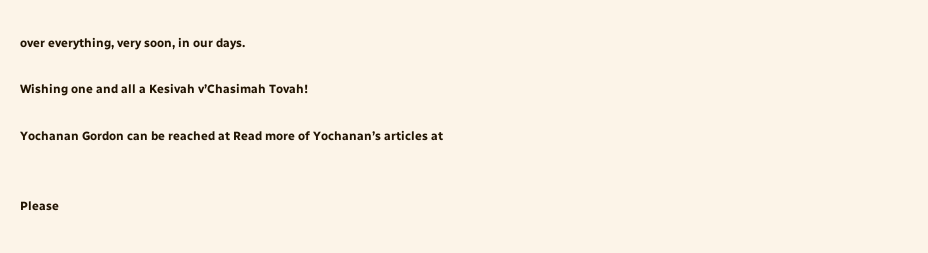over everything, very soon, in our days.

Wishing one and all a Kesivah v’Chasimah Tovah!

Yochanan Gordon can be reached at Read more of Yochanan’s articles at


Please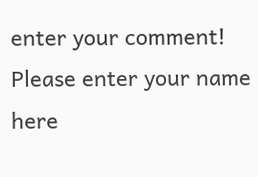enter your comment!
Please enter your name here